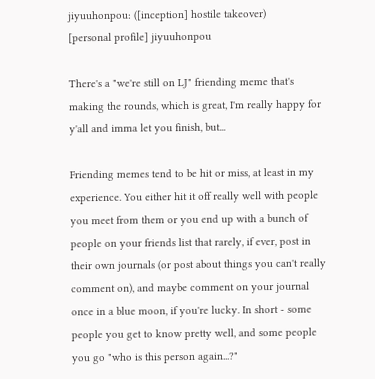jiyuuhonpou: ([inception] hostile takeover)
[personal profile] jiyuuhonpou

There's a "we're still on LJ" friending meme that's making the rounds, which is great, I'm really happy for y'all and imma let you finish, but...

Friending memes tend to be hit or miss, at least in my experience. You either hit it off really well with people you meet from them or you end up with a bunch of people on your friends list that rarely, if ever, post in their own journals (or post about things you can't really comment on), and maybe comment on your journal once in a blue moon, if you're lucky. In short - some people you get to know pretty well, and some people you go "who is this person again...?"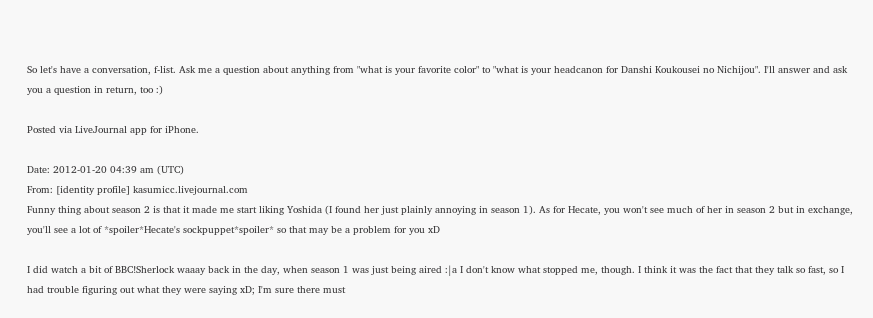So let's have a conversation, f-list. Ask me a question about anything from "what is your favorite color" to "what is your headcanon for Danshi Koukousei no Nichijou". I'll answer and ask you a question in return, too :)

Posted via LiveJournal app for iPhone.

Date: 2012-01-20 04:39 am (UTC)
From: [identity profile] kasumicc.livejournal.com
Funny thing about season 2 is that it made me start liking Yoshida (I found her just plainly annoying in season 1). As for Hecate, you won't see much of her in season 2 but in exchange, you'll see a lot of *spoiler*Hecate's sockpuppet*spoiler* so that may be a problem for you xD

I did watch a bit of BBC!Sherlock waaay back in the day, when season 1 was just being aired :|a I don't know what stopped me, though. I think it was the fact that they talk so fast, so I had trouble figuring out what they were saying xD; I'm sure there must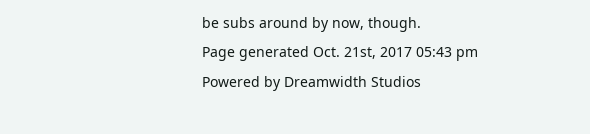be subs around by now, though.
Page generated Oct. 21st, 2017 05:43 pm
Powered by Dreamwidth Studios